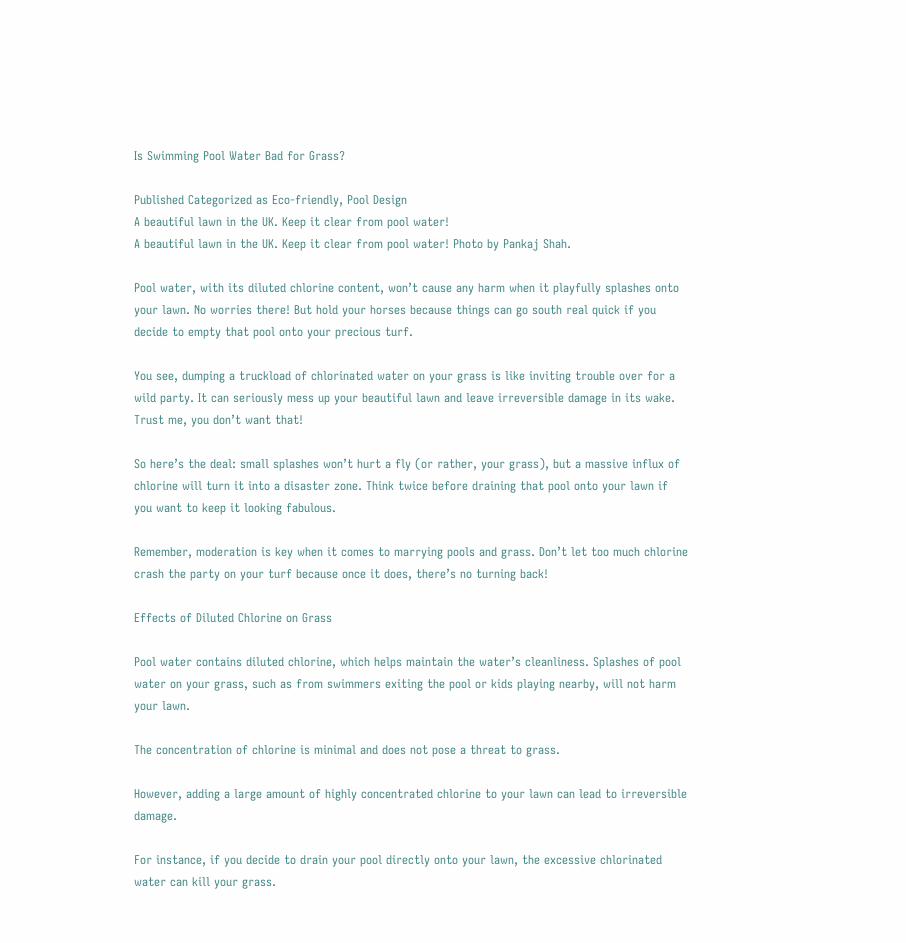Is Swimming Pool Water Bad for Grass?

Published Categorized as Eco-friendly, Pool Design
A beautiful lawn in the UK. Keep it clear from pool water!
A beautiful lawn in the UK. Keep it clear from pool water! Photo by Pankaj Shah.

Pool water, with its diluted chlorine content, won’t cause any harm when it playfully splashes onto your lawn. No worries there! But hold your horses because things can go south real quick if you decide to empty that pool onto your precious turf.

You see, dumping a truckload of chlorinated water on your grass is like inviting trouble over for a wild party. It can seriously mess up your beautiful lawn and leave irreversible damage in its wake. Trust me, you don’t want that!

So here’s the deal: small splashes won’t hurt a fly (or rather, your grass), but a massive influx of chlorine will turn it into a disaster zone. Think twice before draining that pool onto your lawn if you want to keep it looking fabulous.

Remember, moderation is key when it comes to marrying pools and grass. Don’t let too much chlorine crash the party on your turf because once it does, there’s no turning back!

Effects of Diluted Chlorine on Grass

Pool water contains diluted chlorine, which helps maintain the water’s cleanliness. Splashes of pool water on your grass, such as from swimmers exiting the pool or kids playing nearby, will not harm your lawn.

The concentration of chlorine is minimal and does not pose a threat to grass.

However, adding a large amount of highly concentrated chlorine to your lawn can lead to irreversible damage.

For instance, if you decide to drain your pool directly onto your lawn, the excessive chlorinated water can kill your grass.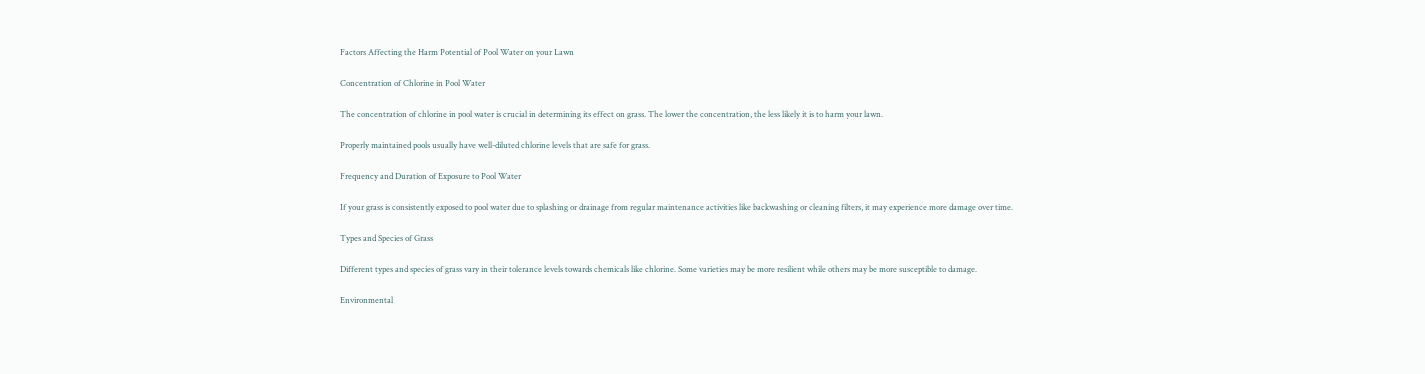Factors Affecting the Harm Potential of Pool Water on your Lawn

Concentration of Chlorine in Pool Water

The concentration of chlorine in pool water is crucial in determining its effect on grass. The lower the concentration, the less likely it is to harm your lawn.

Properly maintained pools usually have well-diluted chlorine levels that are safe for grass.

Frequency and Duration of Exposure to Pool Water

If your grass is consistently exposed to pool water due to splashing or drainage from regular maintenance activities like backwashing or cleaning filters, it may experience more damage over time.

Types and Species of Grass

Different types and species of grass vary in their tolerance levels towards chemicals like chlorine. Some varieties may be more resilient while others may be more susceptible to damage.

Environmental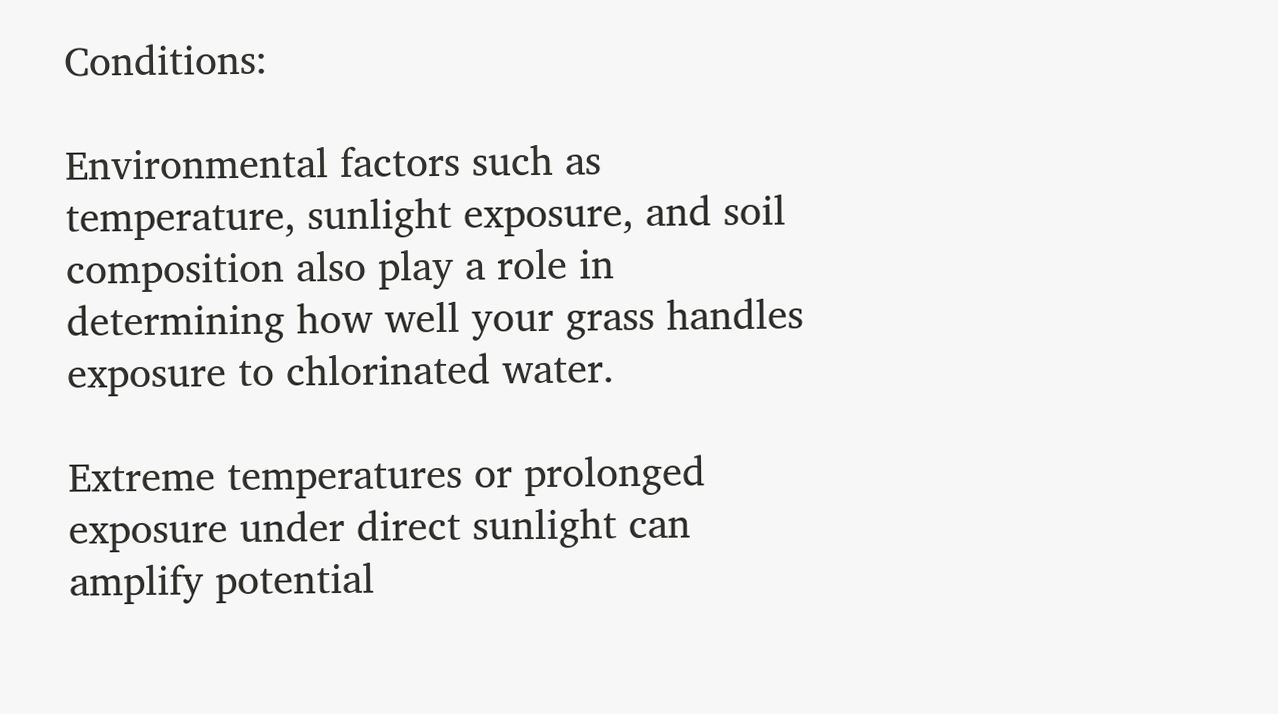Conditions:

Environmental factors such as temperature, sunlight exposure, and soil composition also play a role in determining how well your grass handles exposure to chlorinated water.

Extreme temperatures or prolonged exposure under direct sunlight can amplify potential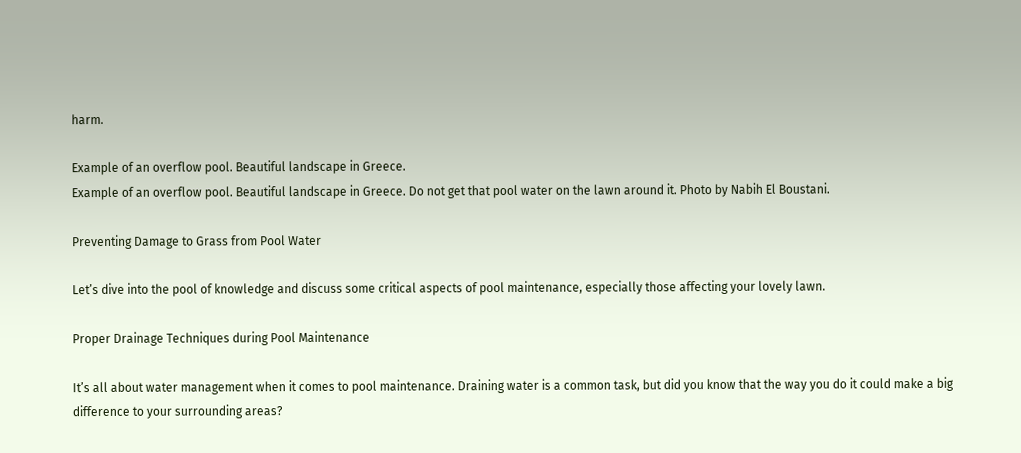harm.

Example of an overflow pool. Beautiful landscape in Greece.
Example of an overflow pool. Beautiful landscape in Greece. Do not get that pool water on the lawn around it. Photo by Nabih El Boustani.

Preventing Damage to Grass from Pool Water

Let’s dive into the pool of knowledge and discuss some critical aspects of pool maintenance, especially those affecting your lovely lawn.

Proper Drainage Techniques during Pool Maintenance

It’s all about water management when it comes to pool maintenance. Draining water is a common task, but did you know that the way you do it could make a big difference to your surrounding areas?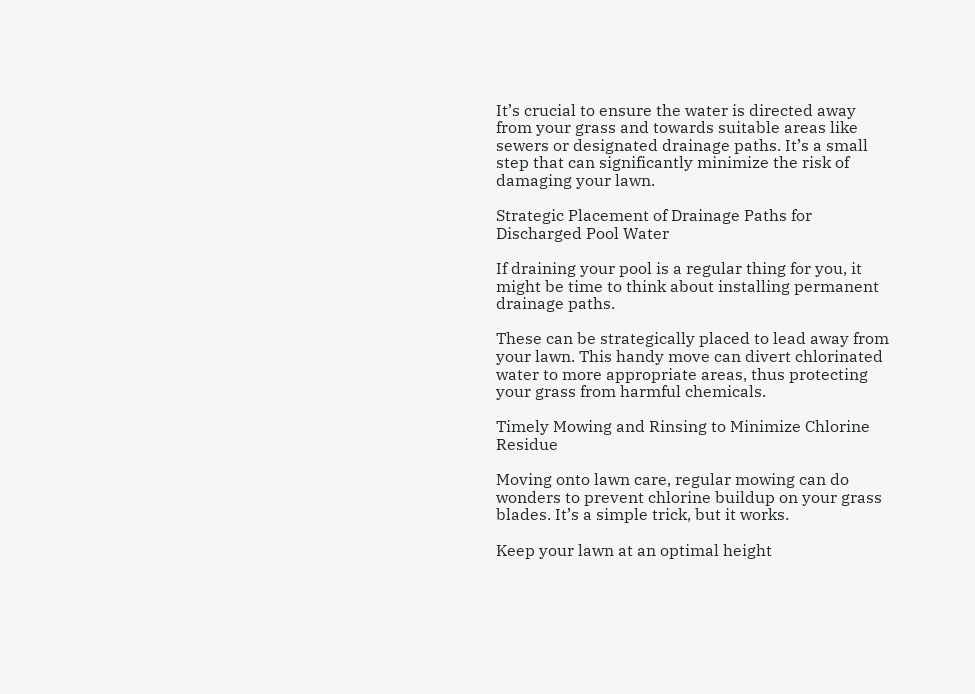It’s crucial to ensure the water is directed away from your grass and towards suitable areas like sewers or designated drainage paths. It’s a small step that can significantly minimize the risk of damaging your lawn.

Strategic Placement of Drainage Paths for Discharged Pool Water

If draining your pool is a regular thing for you, it might be time to think about installing permanent drainage paths.

These can be strategically placed to lead away from your lawn. This handy move can divert chlorinated water to more appropriate areas, thus protecting your grass from harmful chemicals.

Timely Mowing and Rinsing to Minimize Chlorine Residue

Moving onto lawn care, regular mowing can do wonders to prevent chlorine buildup on your grass blades. It’s a simple trick, but it works.

Keep your lawn at an optimal height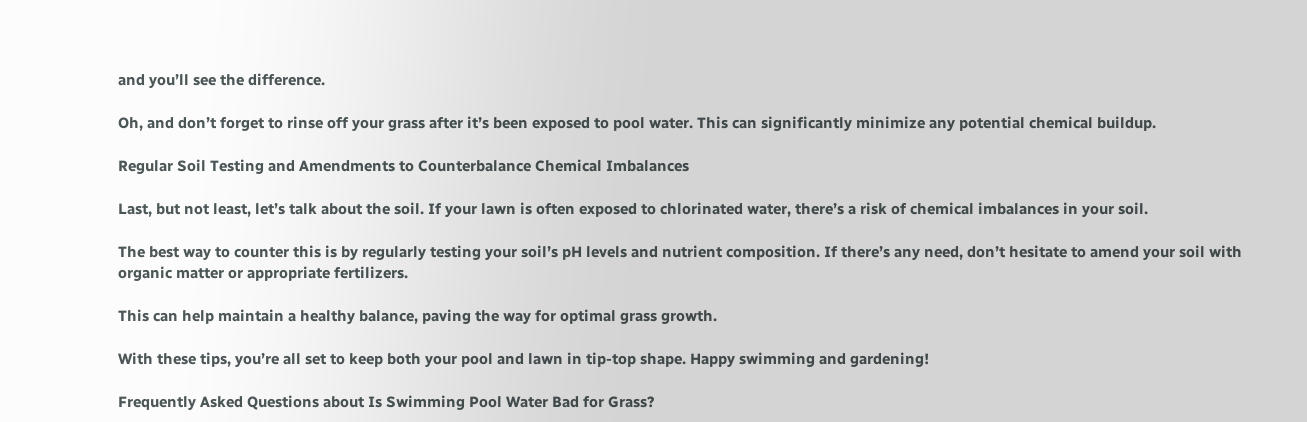and you’ll see the difference.

Oh, and don’t forget to rinse off your grass after it’s been exposed to pool water. This can significantly minimize any potential chemical buildup.

Regular Soil Testing and Amendments to Counterbalance Chemical Imbalances

Last, but not least, let’s talk about the soil. If your lawn is often exposed to chlorinated water, there’s a risk of chemical imbalances in your soil.

The best way to counter this is by regularly testing your soil’s pH levels and nutrient composition. If there’s any need, don’t hesitate to amend your soil with organic matter or appropriate fertilizers.

This can help maintain a healthy balance, paving the way for optimal grass growth.

With these tips, you’re all set to keep both your pool and lawn in tip-top shape. Happy swimming and gardening!

Frequently Asked Questions about Is Swimming Pool Water Bad for Grass?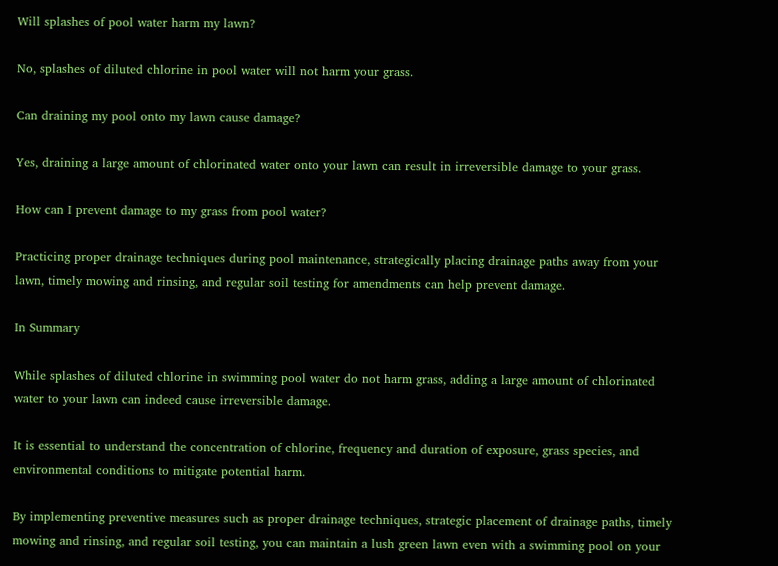Will splashes of pool water harm my lawn?

No, splashes of diluted chlorine in pool water will not harm your grass.

Can draining my pool onto my lawn cause damage?

Yes, draining a large amount of chlorinated water onto your lawn can result in irreversible damage to your grass.

How can I prevent damage to my grass from pool water?

Practicing proper drainage techniques during pool maintenance, strategically placing drainage paths away from your lawn, timely mowing and rinsing, and regular soil testing for amendments can help prevent damage.

In Summary

While splashes of diluted chlorine in swimming pool water do not harm grass, adding a large amount of chlorinated water to your lawn can indeed cause irreversible damage.

It is essential to understand the concentration of chlorine, frequency and duration of exposure, grass species, and environmental conditions to mitigate potential harm.

By implementing preventive measures such as proper drainage techniques, strategic placement of drainage paths, timely mowing and rinsing, and regular soil testing, you can maintain a lush green lawn even with a swimming pool on your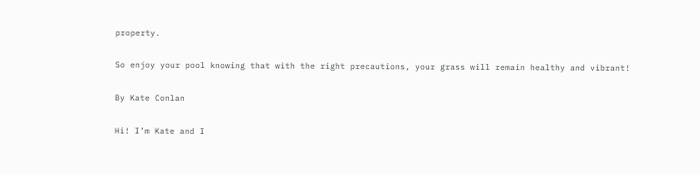property.

So enjoy your pool knowing that with the right precautions, your grass will remain healthy and vibrant!

By Kate Conlan

Hi! I’m Kate and I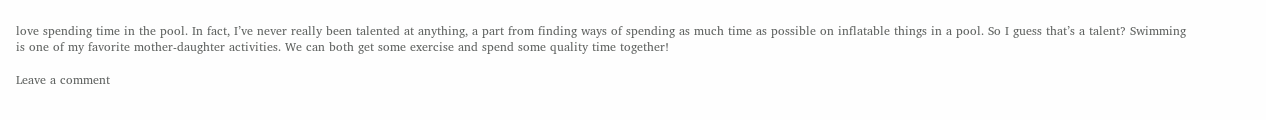love spending time in the pool. In fact, I’ve never really been talented at anything, a part from finding ways of spending as much time as possible on inflatable things in a pool. So I guess that’s a talent? Swimming is one of my favorite mother-daughter activities. We can both get some exercise and spend some quality time together!

Leave a comment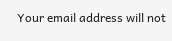Your email address will not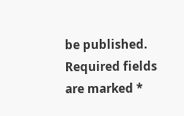be published. Required fields are marked *